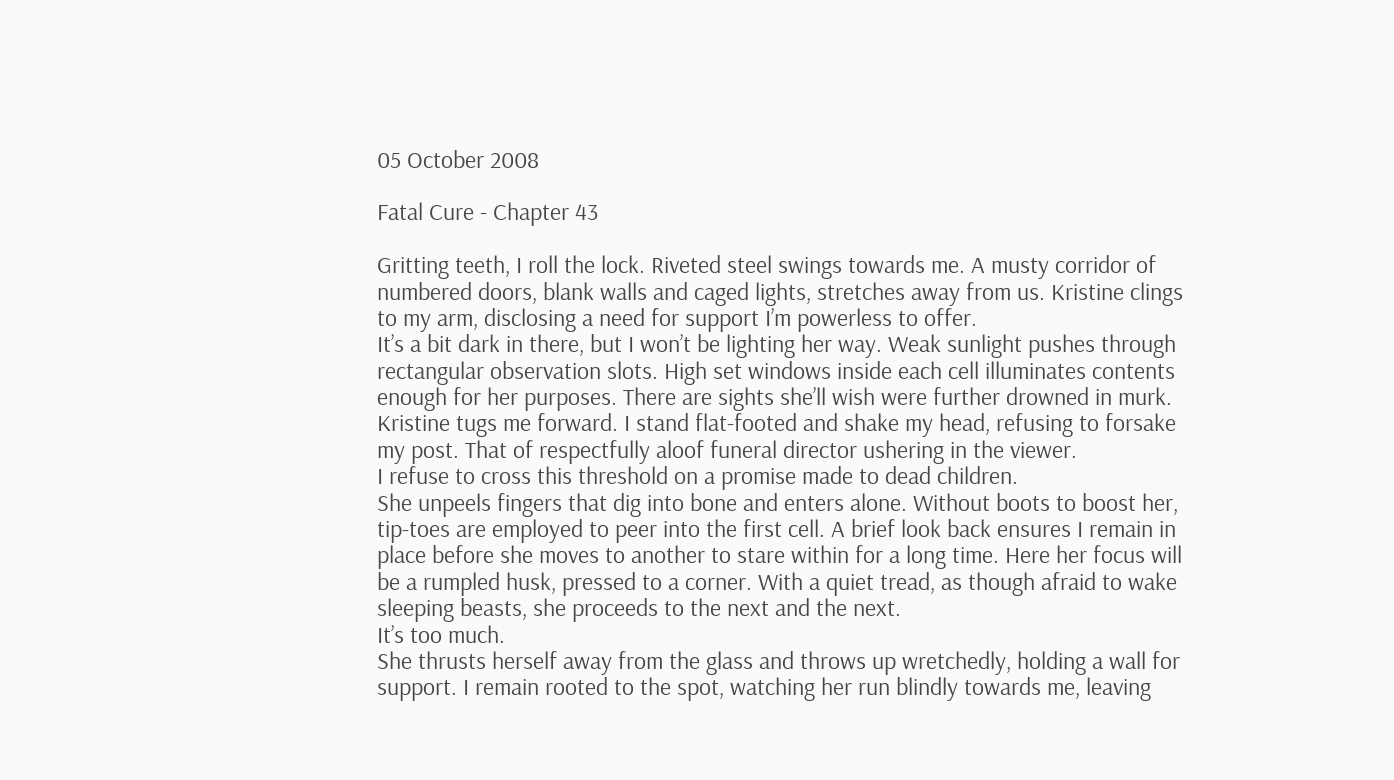05 October 2008

Fatal Cure - Chapter 43

Gritting teeth, I roll the lock. Riveted steel swings towards me. A musty corridor of numbered doors, blank walls and caged lights, stretches away from us. Kristine clings to my arm, disclosing a need for support I’m powerless to offer.
It’s a bit dark in there, but I won’t be lighting her way. Weak sunlight pushes through rectangular observation slots. High set windows inside each cell illuminates contents enough for her purposes. There are sights she’ll wish were further drowned in murk.
Kristine tugs me forward. I stand flat-footed and shake my head, refusing to forsake my post. That of respectfully aloof funeral director ushering in the viewer.
I refuse to cross this threshold on a promise made to dead children.
She unpeels fingers that dig into bone and enters alone. Without boots to boost her, tip-toes are employed to peer into the first cell. A brief look back ensures I remain in place before she moves to another to stare within for a long time. Here her focus will be a rumpled husk, pressed to a corner. With a quiet tread, as though afraid to wake sleeping beasts, she proceeds to the next and the next.
It’s too much.
She thrusts herself away from the glass and throws up wretchedly, holding a wall for support. I remain rooted to the spot, watching her run blindly towards me, leaving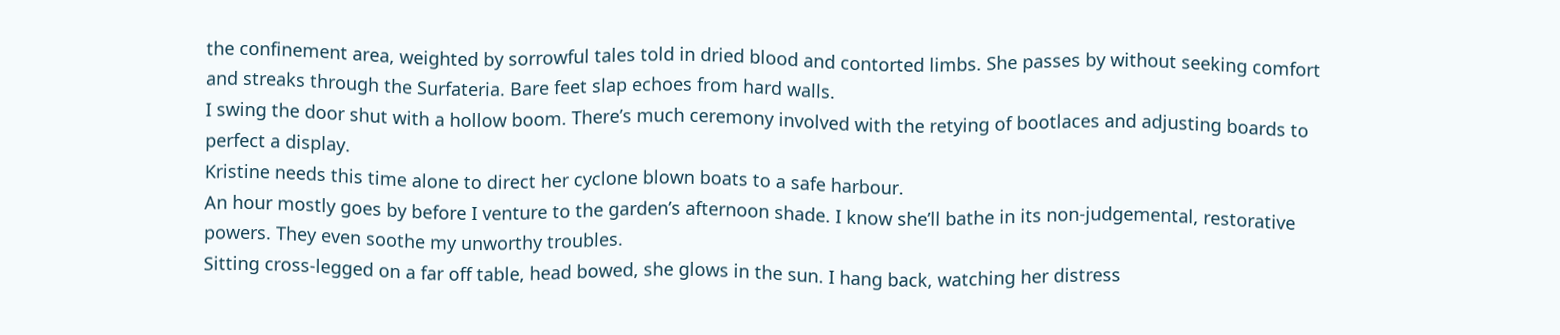the confinement area, weighted by sorrowful tales told in dried blood and contorted limbs. She passes by without seeking comfort and streaks through the Surfateria. Bare feet slap echoes from hard walls.
I swing the door shut with a hollow boom. There’s much ceremony involved with the retying of bootlaces and adjusting boards to perfect a display.
Kristine needs this time alone to direct her cyclone blown boats to a safe harbour.
An hour mostly goes by before I venture to the garden’s afternoon shade. I know she’ll bathe in its non-judgemental, restorative powers. They even soothe my unworthy troubles.
Sitting cross-legged on a far off table, head bowed, she glows in the sun. I hang back, watching her distress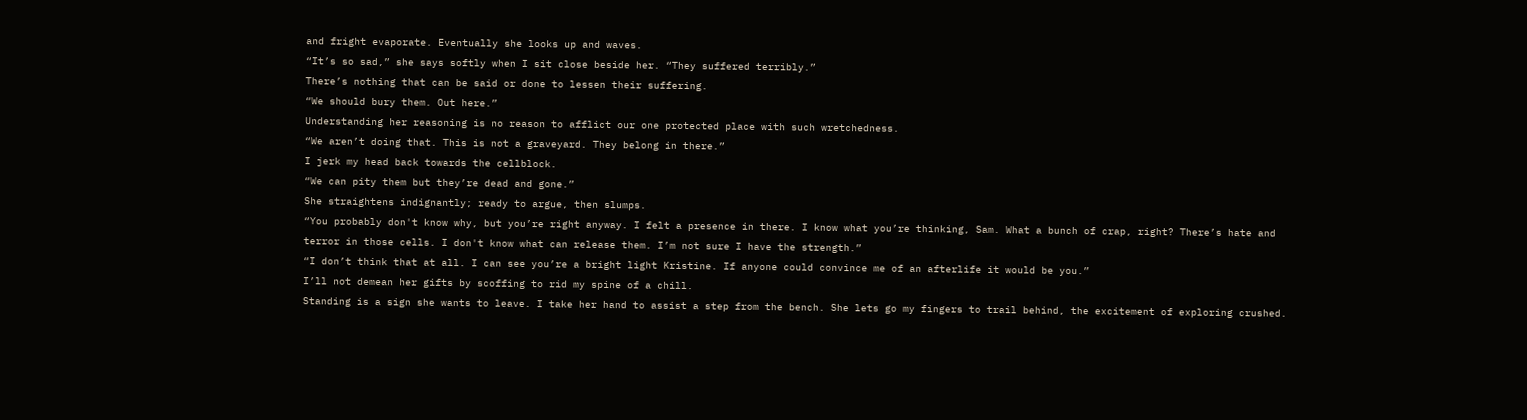and fright evaporate. Eventually she looks up and waves.
“It’s so sad,” she says softly when I sit close beside her. “They suffered terribly.”
There’s nothing that can be said or done to lessen their suffering.
“We should bury them. Out here.”
Understanding her reasoning is no reason to afflict our one protected place with such wretchedness.
“We aren’t doing that. This is not a graveyard. They belong in there.”
I jerk my head back towards the cellblock.
“We can pity them but they’re dead and gone.”
She straightens indignantly; ready to argue, then slumps.
“You probably don't know why, but you’re right anyway. I felt a presence in there. I know what you’re thinking, Sam. What a bunch of crap, right? There’s hate and terror in those cells. I don't know what can release them. I’m not sure I have the strength.”
“I don’t think that at all. I can see you’re a bright light Kristine. If anyone could convince me of an afterlife it would be you.”
I’ll not demean her gifts by scoffing to rid my spine of a chill.
Standing is a sign she wants to leave. I take her hand to assist a step from the bench. She lets go my fingers to trail behind, the excitement of exploring crushed.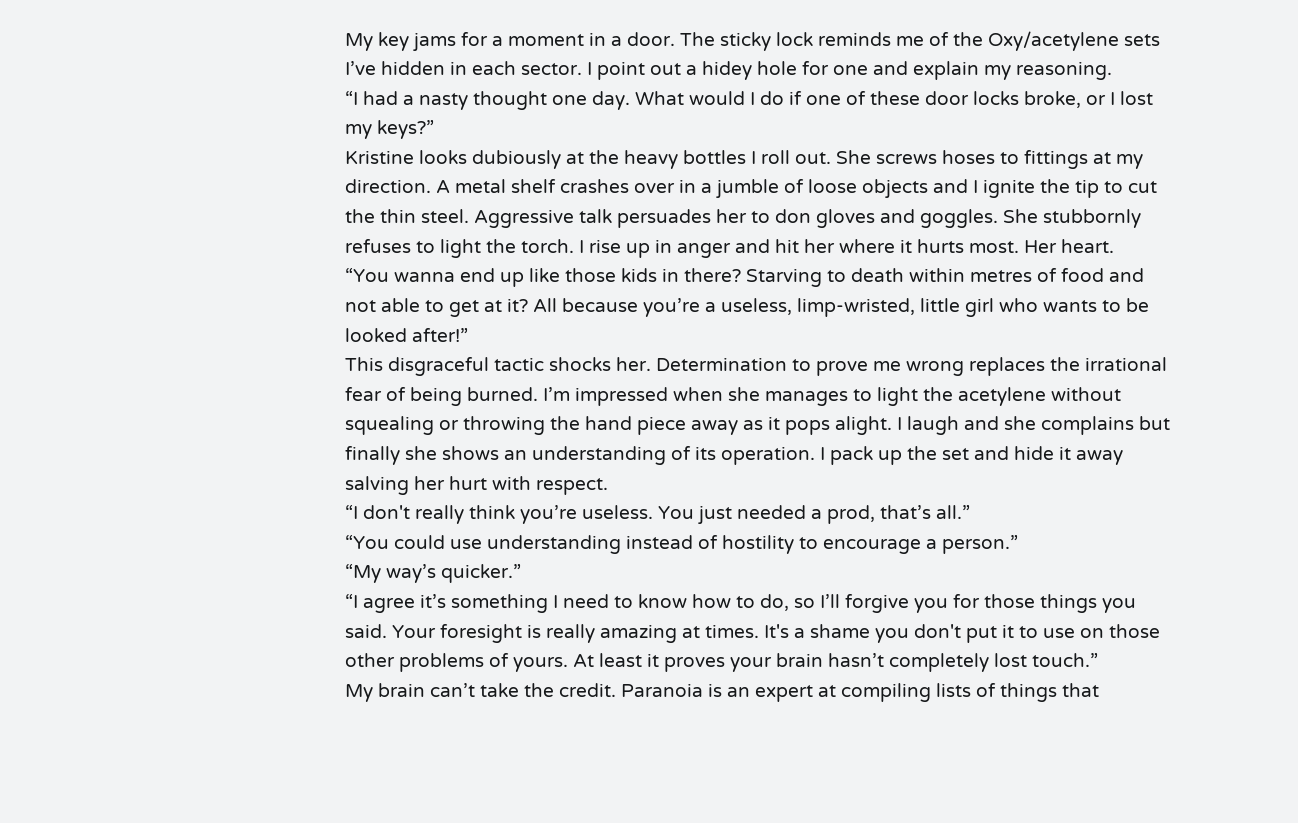My key jams for a moment in a door. The sticky lock reminds me of the Oxy/acetylene sets I’ve hidden in each sector. I point out a hidey hole for one and explain my reasoning.
“I had a nasty thought one day. What would I do if one of these door locks broke, or I lost my keys?”
Kristine looks dubiously at the heavy bottles I roll out. She screws hoses to fittings at my direction. A metal shelf crashes over in a jumble of loose objects and I ignite the tip to cut the thin steel. Aggressive talk persuades her to don gloves and goggles. She stubbornly refuses to light the torch. I rise up in anger and hit her where it hurts most. Her heart.
“You wanna end up like those kids in there? Starving to death within metres of food and not able to get at it? All because you’re a useless, limp-wristed, little girl who wants to be looked after!”
This disgraceful tactic shocks her. Determination to prove me wrong replaces the irrational fear of being burned. I’m impressed when she manages to light the acetylene without squealing or throwing the hand piece away as it pops alight. I laugh and she complains but finally she shows an understanding of its operation. I pack up the set and hide it away salving her hurt with respect.
“I don't really think you’re useless. You just needed a prod, that’s all.”
“You could use understanding instead of hostility to encourage a person.”
“My way’s quicker.”
“I agree it’s something I need to know how to do, so I’ll forgive you for those things you said. Your foresight is really amazing at times. It's a shame you don't put it to use on those other problems of yours. At least it proves your brain hasn’t completely lost touch.”
My brain can’t take the credit. Paranoia is an expert at compiling lists of things that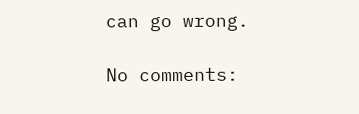can go wrong.

No comments: